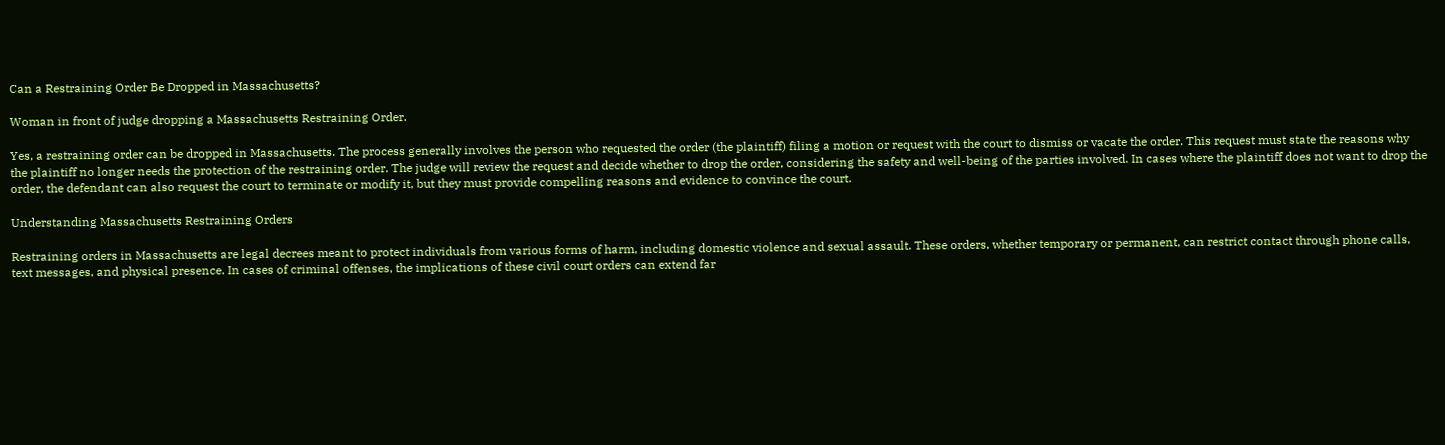Can a Restraining Order Be Dropped in Massachusetts?

Woman in front of judge dropping a Massachusetts Restraining Order.

Yes, a restraining order can be dropped in Massachusetts. The process generally involves the person who requested the order (the plaintiff) filing a motion or request with the court to dismiss or vacate the order. This request must state the reasons why the plaintiff no longer needs the protection of the restraining order. The judge will review the request and decide whether to drop the order, considering the safety and well-being of the parties involved. In cases where the plaintiff does not want to drop the order, the defendant can also request the court to terminate or modify it, but they must provide compelling reasons and evidence to convince the court.

Understanding Massachusetts Restraining Orders

Restraining orders in Massachusetts are legal decrees meant to protect individuals from various forms of harm, including domestic violence and sexual assault. These orders, whether temporary or permanent, can restrict contact through phone calls, text messages, and physical presence. In cases of criminal offenses, the implications of these civil court orders can extend far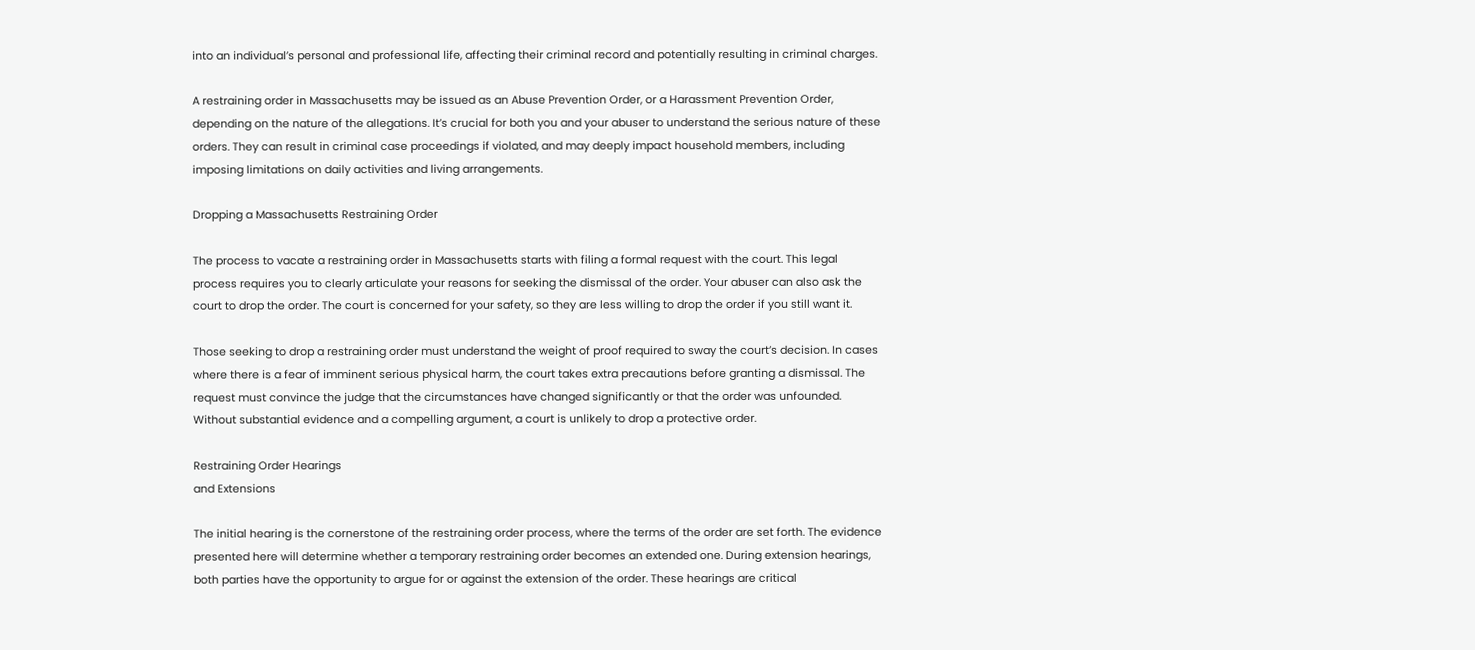into an individual’s personal and professional life, affecting their criminal record and potentially resulting in criminal charges.

A restraining order in Massachusetts may be issued as an Abuse Prevention Order, or a Harassment Prevention Order, depending on the nature of the allegations. It’s crucial for both you and your abuser to understand the serious nature of these orders. They can result in criminal case proceedings if violated, and may deeply impact household members, including imposing limitations on daily activities and living arrangements.

Dropping a Massachusetts Restraining Order

The process to vacate a restraining order in Massachusetts starts with filing a formal request with the court. This legal process requires you to clearly articulate your reasons for seeking the dismissal of the order. Your abuser can also ask the court to drop the order. The court is concerned for your safety, so they are less willing to drop the order if you still want it.

Those seeking to drop a restraining order must understand the weight of proof required to sway the court’s decision. In cases where there is a fear of imminent serious physical harm, the court takes extra precautions before granting a dismissal. The request must convince the judge that the circumstances have changed significantly or that the order was unfounded. Without substantial evidence and a compelling argument, a court is unlikely to drop a protective order.

Restraining Order Hearings
and Extensions

The initial hearing is the cornerstone of the restraining order process, where the terms of the order are set forth. The evidence presented here will determine whether a temporary restraining order becomes an extended one. During extension hearings, both parties have the opportunity to argue for or against the extension of the order. These hearings are critical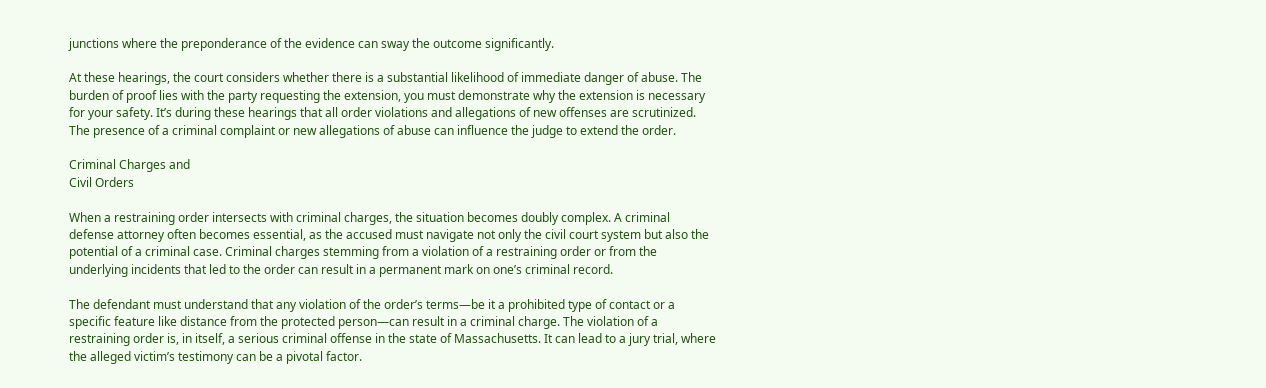junctions where the preponderance of the evidence can sway the outcome significantly.

At these hearings, the court considers whether there is a substantial likelihood of immediate danger of abuse. The burden of proof lies with the party requesting the extension, you must demonstrate why the extension is necessary for your safety. It’s during these hearings that all order violations and allegations of new offenses are scrutinized. The presence of a criminal complaint or new allegations of abuse can influence the judge to extend the order.

Criminal Charges and
Civil Orders

When a restraining order intersects with criminal charges, the situation becomes doubly complex. A criminal defense attorney often becomes essential, as the accused must navigate not only the civil court system but also the potential of a criminal case. Criminal charges stemming from a violation of a restraining order or from the underlying incidents that led to the order can result in a permanent mark on one’s criminal record.

The defendant must understand that any violation of the order’s terms—be it a prohibited type of contact or a specific feature like distance from the protected person—can result in a criminal charge. The violation of a restraining order is, in itself, a serious criminal offense in the state of Massachusetts. It can lead to a jury trial, where the alleged victim’s testimony can be a pivotal factor.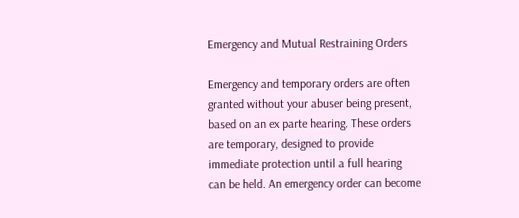Emergency and Mutual Restraining Orders

Emergency and temporary orders are often granted without your abuser being present, based on an ex parte hearing. These orders are temporary, designed to provide immediate protection until a full hearing can be held. An emergency order can become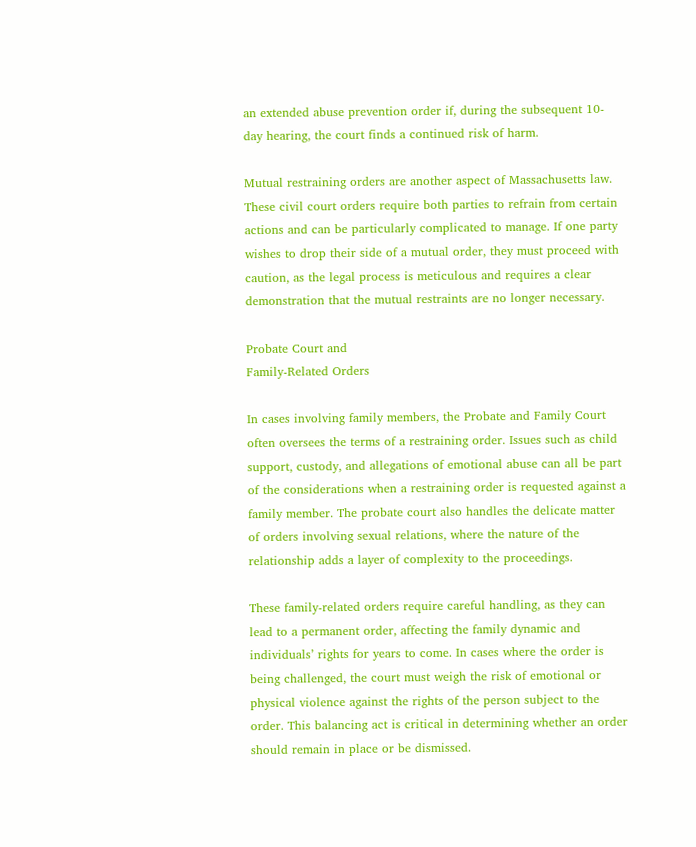an extended abuse prevention order if, during the subsequent 10-day hearing, the court finds a continued risk of harm.

Mutual restraining orders are another aspect of Massachusetts law. These civil court orders require both parties to refrain from certain actions and can be particularly complicated to manage. If one party wishes to drop their side of a mutual order, they must proceed with caution, as the legal process is meticulous and requires a clear demonstration that the mutual restraints are no longer necessary.

Probate Court and
Family-Related Orders

In cases involving family members, the Probate and Family Court often oversees the terms of a restraining order. Issues such as child support, custody, and allegations of emotional abuse can all be part of the considerations when a restraining order is requested against a family member. The probate court also handles the delicate matter of orders involving sexual relations, where the nature of the relationship adds a layer of complexity to the proceedings.

These family-related orders require careful handling, as they can lead to a permanent order, affecting the family dynamic and individuals’ rights for years to come. In cases where the order is being challenged, the court must weigh the risk of emotional or physical violence against the rights of the person subject to the order. This balancing act is critical in determining whether an order should remain in place or be dismissed.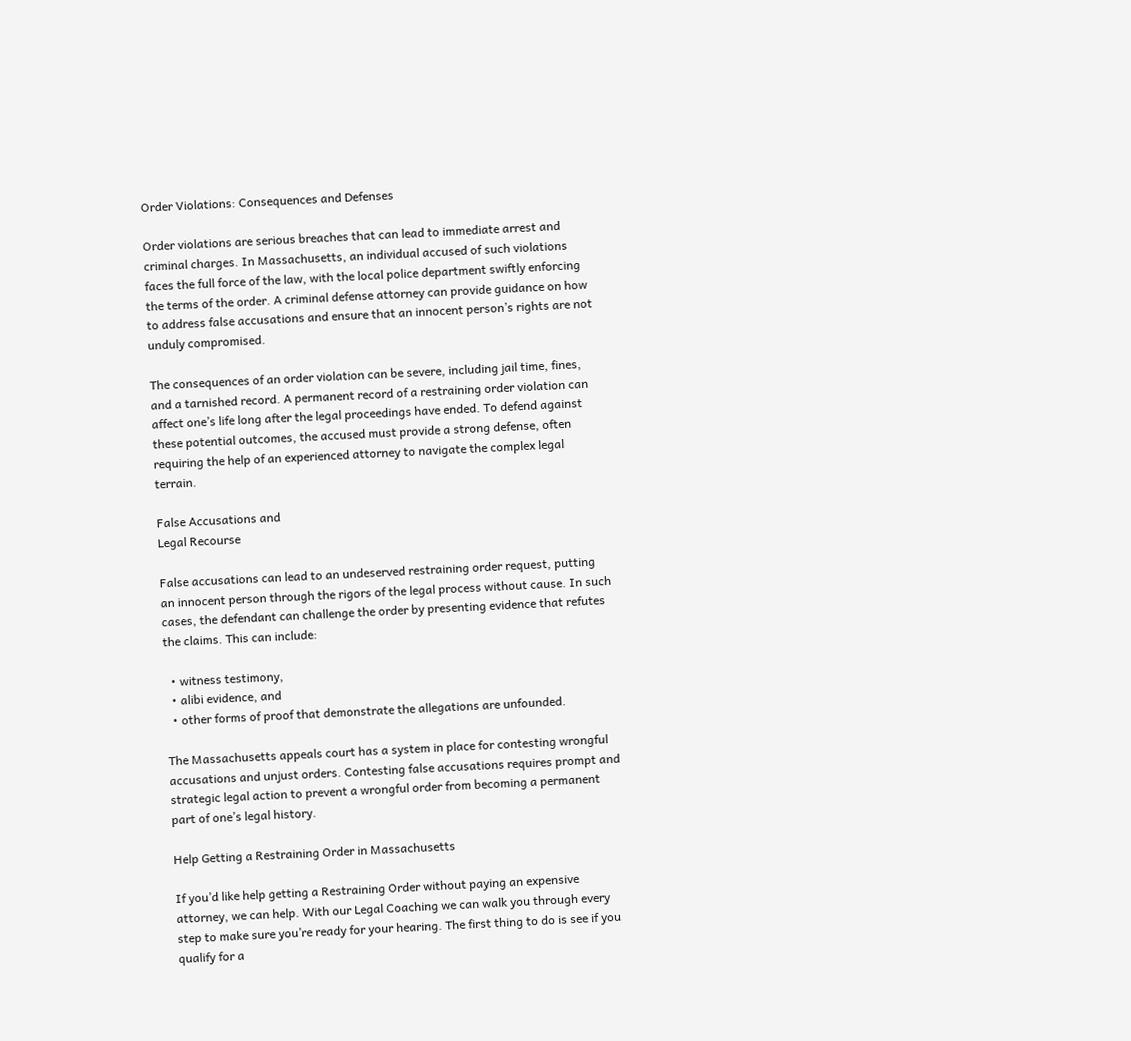Order Violations: Consequences and Defenses

Order violations are serious breaches that can lead to immediate arrest and criminal charges. In Massachusetts, an individual accused of such violations faces the full force of the law, with the local police department swiftly enforcing the terms of the order. A criminal defense attorney can provide guidance on how to address false accusations and ensure that an innocent person’s rights are not unduly compromised.

The consequences of an order violation can be severe, including jail time, fines, and a tarnished record. A permanent record of a restraining order violation can affect one’s life long after the legal proceedings have ended. To defend against these potential outcomes, the accused must provide a strong defense, often requiring the help of an experienced attorney to navigate the complex legal terrain.

False Accusations and
Legal Recourse

False accusations can lead to an undeserved restraining order request, putting an innocent person through the rigors of the legal process without cause. In such cases, the defendant can challenge the order by presenting evidence that refutes the claims. This can include:

  • witness testimony,
  • alibi evidence, and
  • other forms of proof that demonstrate the allegations are unfounded.

The Massachusetts appeals court has a system in place for contesting wrongful accusations and unjust orders. Contesting false accusations requires prompt and strategic legal action to prevent a wrongful order from becoming a permanent part of one’s legal history.

Help Getting a Restraining Order in Massachusetts

If you’d like help getting a Restraining Order without paying an expensive attorney, we can help. With our Legal Coaching we can walk you through every step to make sure you’re ready for your hearing. The first thing to do is see if you qualify for a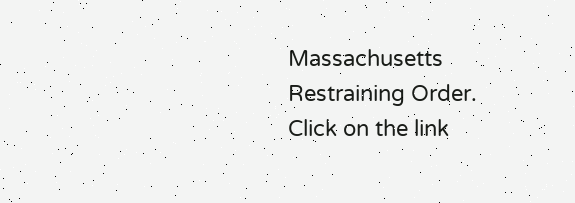Massachusetts Restraining Order. Click on the link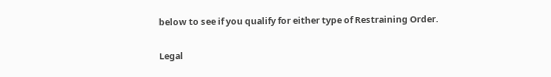below to see if you qualify for either type of Restraining Order.

Legal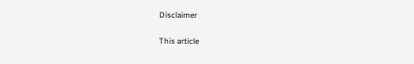Disclaimer

This article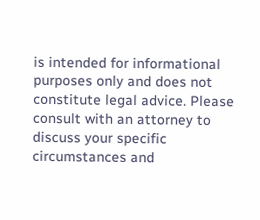is intended for informational purposes only and does not constitute legal advice. Please consult with an attorney to discuss your specific circumstances and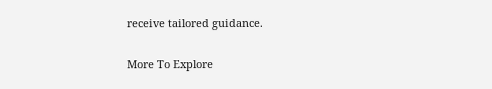receive tailored guidance.

More To Explore